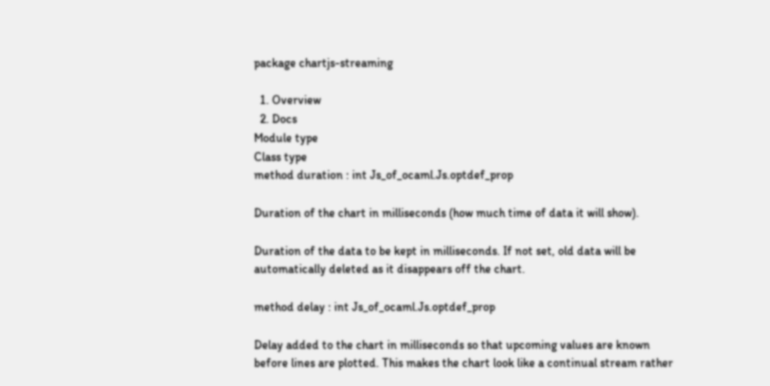package chartjs-streaming

  1. Overview
  2. Docs
Module type
Class type
method duration : int Js_of_ocaml.Js.optdef_prop

Duration of the chart in milliseconds (how much time of data it will show).

Duration of the data to be kept in milliseconds. If not set, old data will be automatically deleted as it disappears off the chart.

method delay : int Js_of_ocaml.Js.optdef_prop

Delay added to the chart in milliseconds so that upcoming values are known before lines are plotted. This makes the chart look like a continual stream rather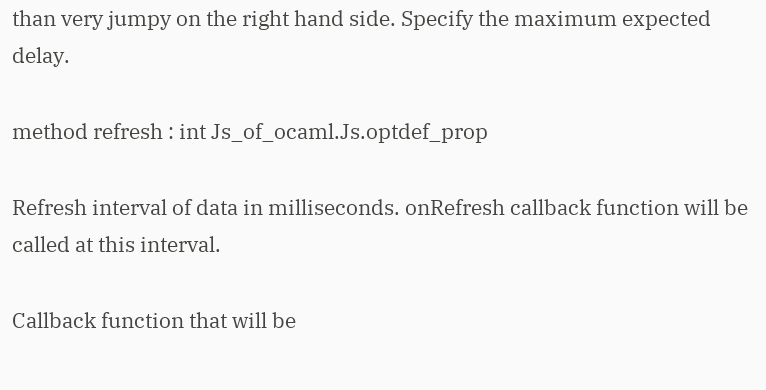than very jumpy on the right hand side. Specify the maximum expected delay.

method refresh : int Js_of_ocaml.Js.optdef_prop

Refresh interval of data in milliseconds. onRefresh callback function will be called at this interval.

Callback function that will be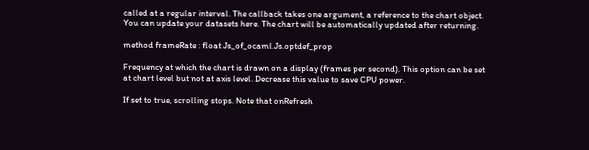called at a regular interval. The callback takes one argument, a reference to the chart object. You can update your datasets here. The chart will be automatically updated after returning.

method frameRate : float Js_of_ocaml.Js.optdef_prop

Frequency at which the chart is drawn on a display (frames per second). This option can be set at chart level but not at axis level. Decrease this value to save CPU power.

If set to true, scrolling stops. Note that onRefresh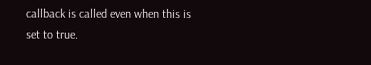callback is called even when this is set to true.